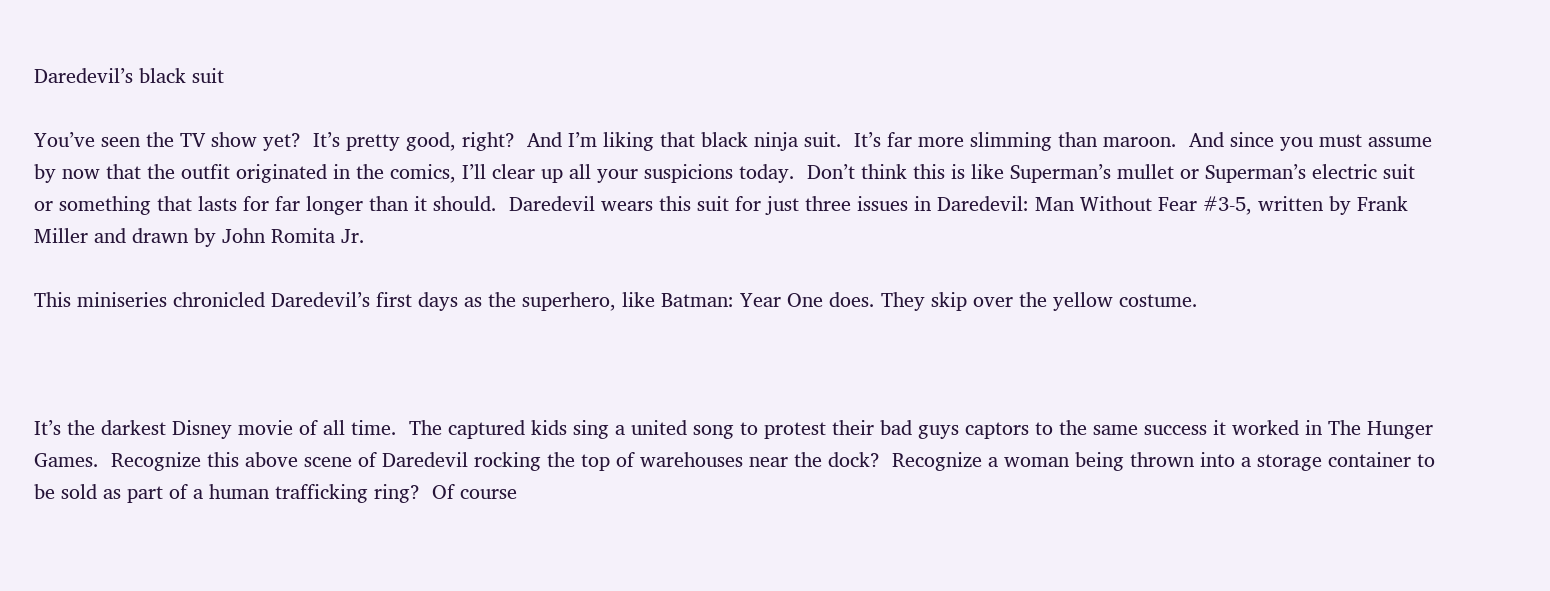Daredevil’s black suit

You’ve seen the TV show yet?  It’s pretty good, right?  And I’m liking that black ninja suit.  It’s far more slimming than maroon.  And since you must assume by now that the outfit originated in the comics, I’ll clear up all your suspicions today.  Don’t think this is like Superman’s mullet or Superman’s electric suit or something that lasts for far longer than it should.  Daredevil wears this suit for just three issues in Daredevil: Man Without Fear #3-5, written by Frank Miller and drawn by John Romita Jr.

This miniseries chronicled Daredevil’s first days as the superhero, like Batman: Year One does. They skip over the yellow costume.



It’s the darkest Disney movie of all time.  The captured kids sing a united song to protest their bad guys captors to the same success it worked in The Hunger Games.  Recognize this above scene of Daredevil rocking the top of warehouses near the dock?  Recognize a woman being thrown into a storage container to be sold as part of a human trafficking ring?  Of course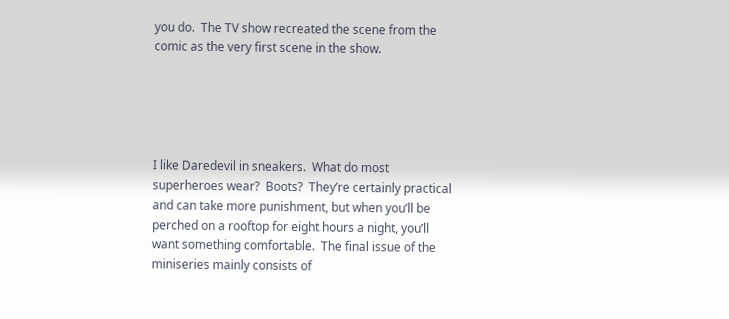you do.  The TV show recreated the scene from the comic as the very first scene in the show.





I like Daredevil in sneakers.  What do most superheroes wear?  Boots?  They’re certainly practical and can take more punishment, but when you’ll be perched on a rooftop for eight hours a night, you’ll want something comfortable.  The final issue of the miniseries mainly consists of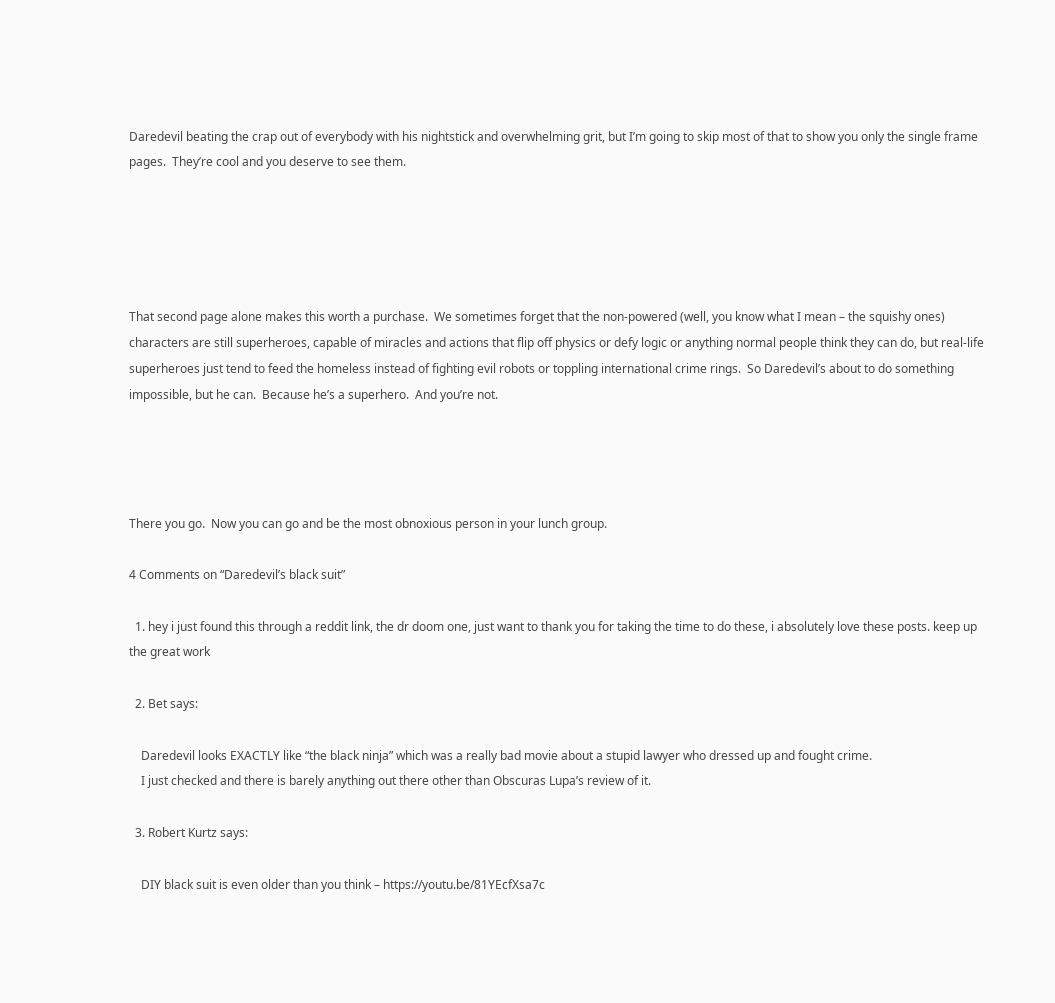Daredevil beating the crap out of everybody with his nightstick and overwhelming grit, but I’m going to skip most of that to show you only the single frame pages.  They’re cool and you deserve to see them.





That second page alone makes this worth a purchase.  We sometimes forget that the non-powered (well, you know what I mean – the squishy ones) characters are still superheroes, capable of miracles and actions that flip off physics or defy logic or anything normal people think they can do, but real-life superheroes just tend to feed the homeless instead of fighting evil robots or toppling international crime rings.  So Daredevil’s about to do something impossible, but he can.  Because he’s a superhero.  And you’re not.




There you go.  Now you can go and be the most obnoxious person in your lunch group.

4 Comments on “Daredevil’s black suit”

  1. hey i just found this through a reddit link, the dr doom one, just want to thank you for taking the time to do these, i absolutely love these posts. keep up the great work

  2. Bet says:

    Daredevil looks EXACTLY like “the black ninja” which was a really bad movie about a stupid lawyer who dressed up and fought crime.
    I just checked and there is barely anything out there other than Obscuras Lupa’s review of it.

  3. Robert Kurtz says:

    DIY black suit is even older than you think – https://youtu.be/81YEcfXsa7c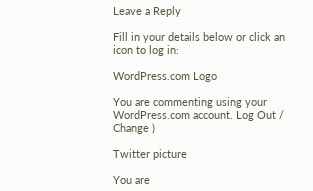Leave a Reply

Fill in your details below or click an icon to log in:

WordPress.com Logo

You are commenting using your WordPress.com account. Log Out /  Change )

Twitter picture

You are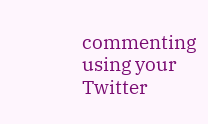commenting using your Twitter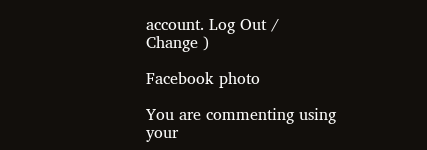account. Log Out /  Change )

Facebook photo

You are commenting using your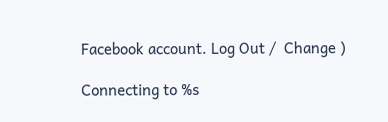Facebook account. Log Out /  Change )

Connecting to %s